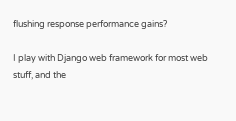flushing response performance gains?

I play with Django web framework for most web stuff, and the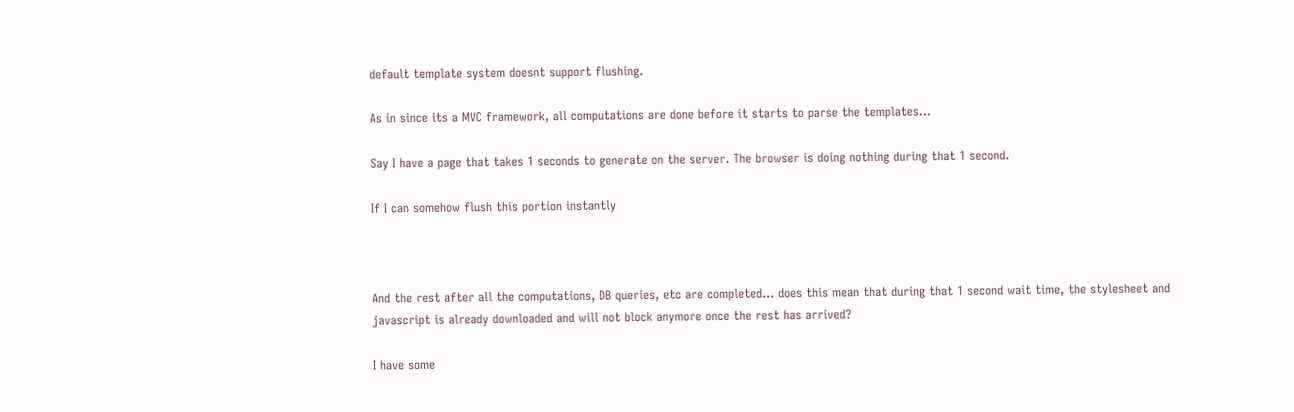default template system doesnt support flushing.

As in since its a MVC framework, all computations are done before it starts to parse the templates…

Say I have a page that takes 1 seconds to generate on the server. The browser is doing nothing during that 1 second.

If I can somehow flush this portion instantly



And the rest after all the computations, DB queries, etc are completed… does this mean that during that 1 second wait time, the stylesheet and javascript is already downloaded and will not block anymore once the rest has arrived?

I have some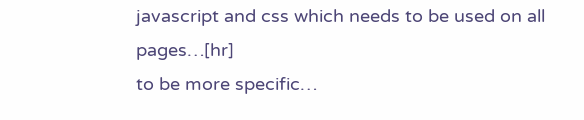javascript and css which needs to be used on all pages…[hr]
to be more specific…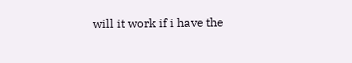will it work if i have the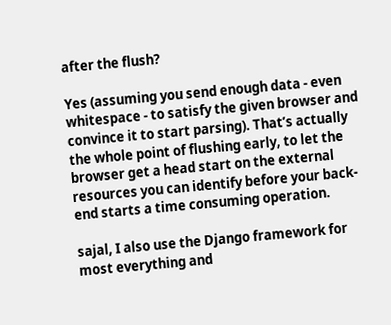after the flush?

Yes (assuming you send enough data - even whitespace - to satisfy the given browser and convince it to start parsing). That’s actually the whole point of flushing early, to let the browser get a head start on the external resources you can identify before your back-end starts a time consuming operation.

sajal, I also use the Django framework for most everything and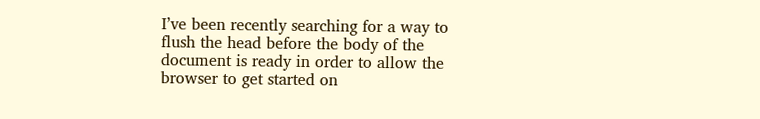I’ve been recently searching for a way to flush the head before the body of the document is ready in order to allow the browser to get started on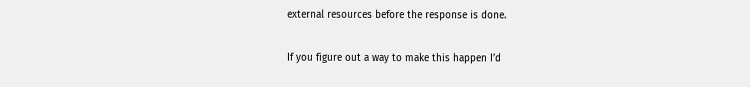external resources before the response is done.

If you figure out a way to make this happen I’d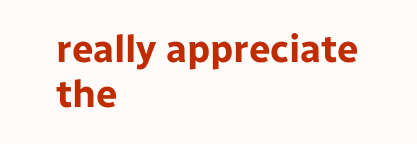really appreciate the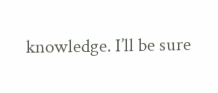knowledge. I’ll be sure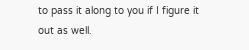to pass it along to you if I figure it out as well.